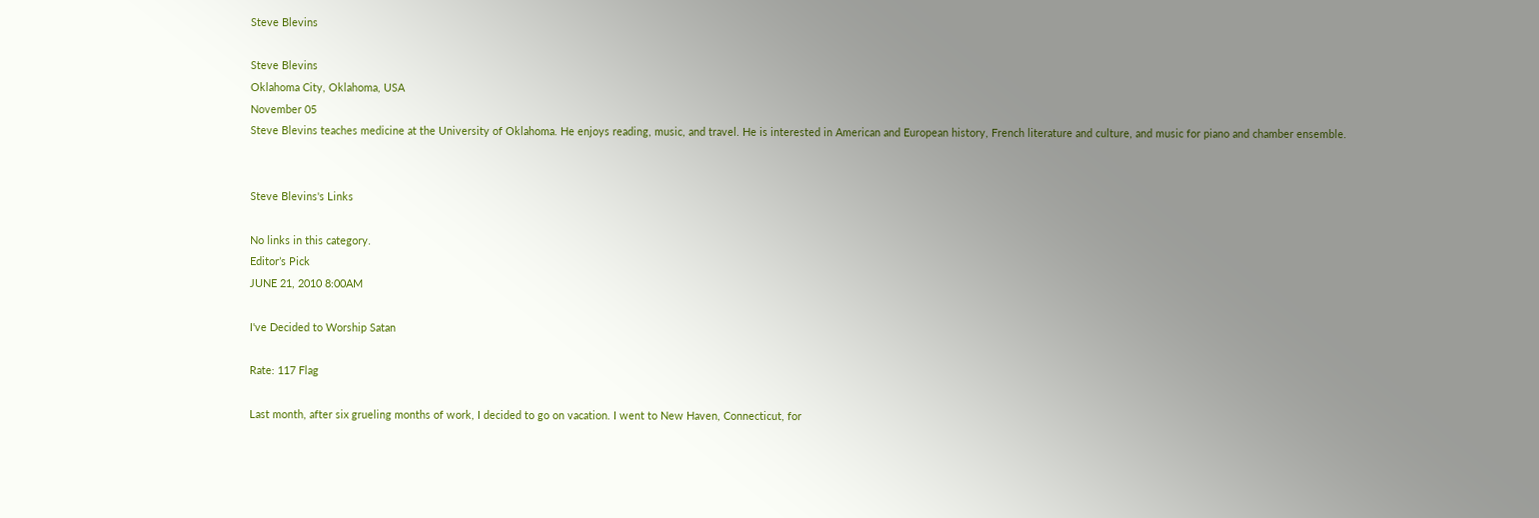Steve Blevins

Steve Blevins
Oklahoma City, Oklahoma, USA
November 05
Steve Blevins teaches medicine at the University of Oklahoma. He enjoys reading, music, and travel. He is interested in American and European history, French literature and culture, and music for piano and chamber ensemble.


Steve Blevins's Links

No links in this category.
Editor’s Pick
JUNE 21, 2010 8:00AM

I've Decided to Worship Satan

Rate: 117 Flag

Last month, after six grueling months of work, I decided to go on vacation. I went to New Haven, Connecticut, for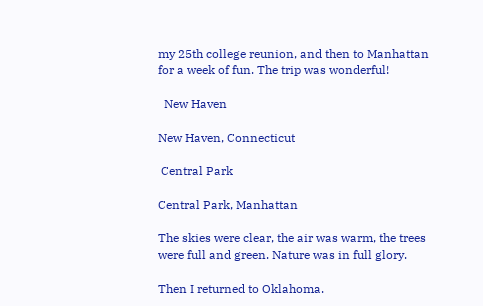my 25th college reunion, and then to Manhattan for a week of fun. The trip was wonderful!

  New Haven

New Haven, Connecticut

 Central Park

Central Park, Manhattan

The skies were clear, the air was warm, the trees were full and green. Nature was in full glory.

Then I returned to Oklahoma.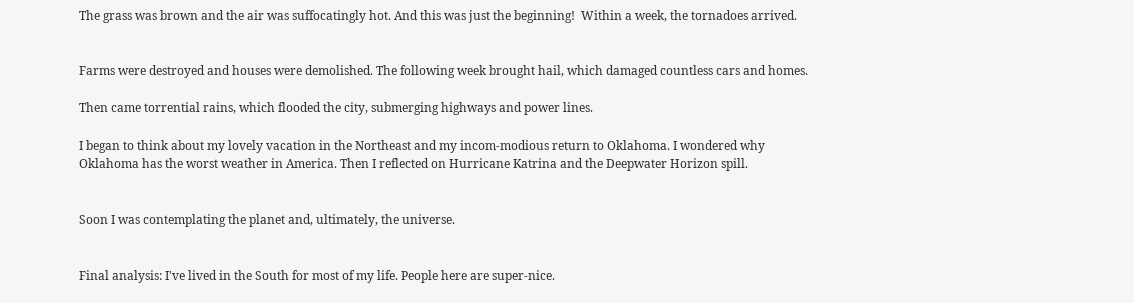The grass was brown and the air was suffocatingly hot. And this was just the beginning!  Within a week, the tornadoes arrived.


Farms were destroyed and houses were demolished. The following week brought hail, which damaged countless cars and homes.

Then came torrential rains, which flooded the city, submerging highways and power lines.

I began to think about my lovely vacation in the Northeast and my incom-modious return to Oklahoma. I wondered why Oklahoma has the worst weather in America. Then I reflected on Hurricane Katrina and the Deepwater Horizon spill.


Soon I was contemplating the planet and, ultimately, the universe.


Final analysis: I've lived in the South for most of my life. People here are super-nice.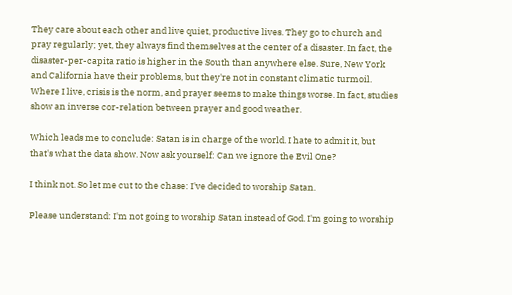They care about each other and live quiet, productive lives. They go to church and pray regularly; yet, they always find themselves at the center of a disaster. In fact, the disaster-per-capita ratio is higher in the South than anywhere else. Sure, New York and California have their problems, but they're not in constant climatic turmoil. Where I live, crisis is the norm, and prayer seems to make things worse. In fact, studies show an inverse cor-relation between prayer and good weather.

Which leads me to conclude: Satan is in charge of the world. I hate to admit it, but that's what the data show. Now ask yourself: Can we ignore the Evil One?

I think not. So let me cut to the chase: I've decided to worship Satan.

Please understand: I'm not going to worship Satan instead of God. I'm going to worship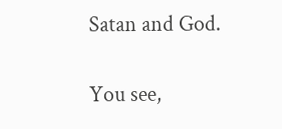Satan and God.

You see,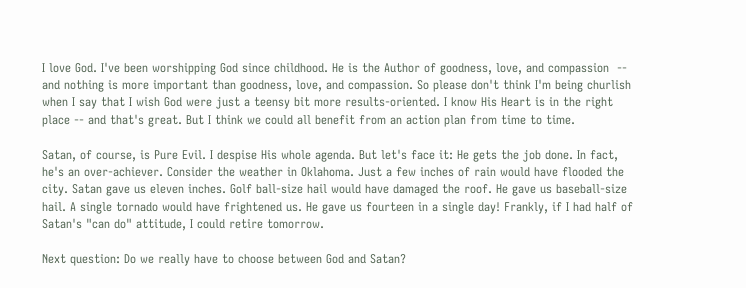I love God. I've been worshipping God since childhood. He is the Author of goodness, love, and compassion  -- and nothing is more important than goodness, love, and compassion. So please don't think I'm being churlish when I say that I wish God were just a teensy bit more results-oriented. I know His Heart is in the right place -- and that's great. But I think we could all benefit from an action plan from time to time.

Satan, of course, is Pure Evil. I despise His whole agenda. But let's face it: He gets the job done. In fact, he's an over-achiever. Consider the weather in Oklahoma. Just a few inches of rain would have flooded the city. Satan gave us eleven inches. Golf ball-size hail would have damaged the roof. He gave us baseball-size hail. A single tornado would have frightened us. He gave us fourteen in a single day! Frankly, if I had half of Satan's "can do" attitude, I could retire tomorrow.

Next question: Do we really have to choose between God and Satan?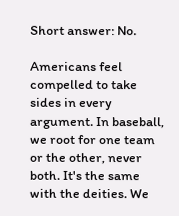Short answer: No.

Americans feel compelled to take sides in every argument. In baseball, we root for one team or the other, never both. It's the same with the deities. We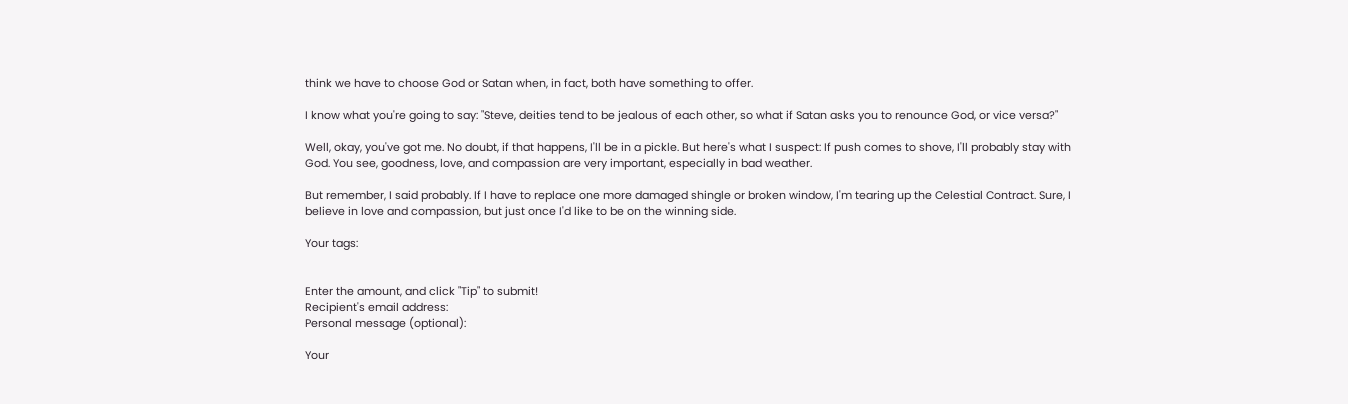think we have to choose God or Satan when, in fact, both have something to offer.

I know what you're going to say: "Steve, deities tend to be jealous of each other, so what if Satan asks you to renounce God, or vice versa?"

Well, okay, you've got me. No doubt, if that happens, I'll be in a pickle. But here's what I suspect: If push comes to shove, I'll probably stay with God. You see, goodness, love, and compassion are very important, especially in bad weather.

But remember, I said probably. If I have to replace one more damaged shingle or broken window, I'm tearing up the Celestial Contract. Sure, I believe in love and compassion, but just once I'd like to be on the winning side.

Your tags:


Enter the amount, and click "Tip" to submit!
Recipient's email address:
Personal message (optional):

Your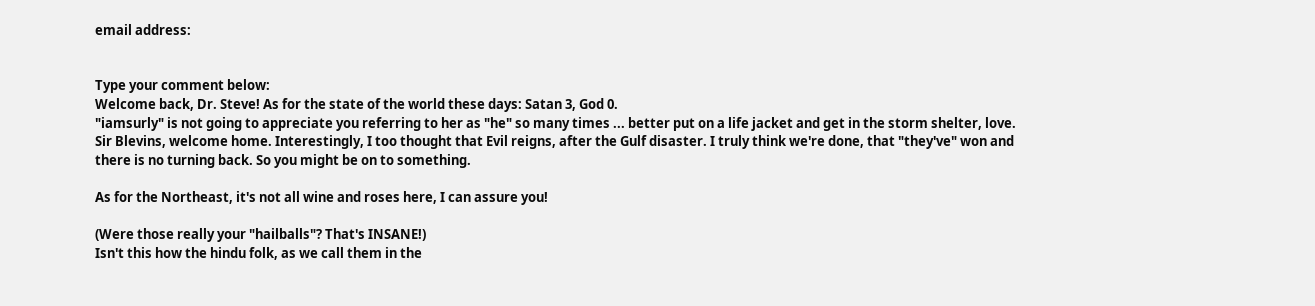email address:


Type your comment below:
Welcome back, Dr. Steve! As for the state of the world these days: Satan 3, God 0.
"iamsurly" is not going to appreciate you referring to her as "he" so many times ... better put on a life jacket and get in the storm shelter, love.
Sir Blevins, welcome home. Interestingly, I too thought that Evil reigns, after the Gulf disaster. I truly think we're done, that "they've" won and there is no turning back. So you might be on to something.

As for the Northeast, it's not all wine and roses here, I can assure you!

(Were those really your "hailballs"? That's INSANE!)
Isn't this how the hindu folk, as we call them in the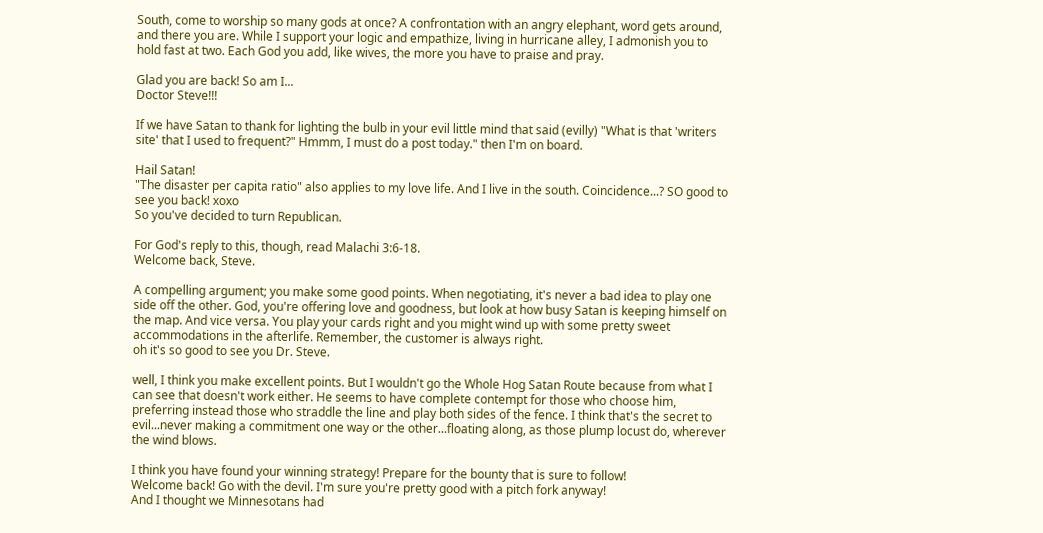South, come to worship so many gods at once? A confrontation with an angry elephant, word gets around, and there you are. While I support your logic and empathize, living in hurricane alley, I admonish you to hold fast at two. Each God you add, like wives, the more you have to praise and pray.

Glad you are back! So am I...
Doctor Steve!!!

If we have Satan to thank for lighting the bulb in your evil little mind that said (evilly) "What is that 'writers site' that I used to frequent?" Hmmm, I must do a post today." then I'm on board.

Hail Satan!
"The disaster per capita ratio" also applies to my love life. And I live in the south. Coincidence...? SO good to see you back! xoxo
So you've decided to turn Republican.

For God's reply to this, though, read Malachi 3:6-18.
Welcome back, Steve.

A compelling argument; you make some good points. When negotiating, it's never a bad idea to play one side off the other. God, you're offering love and goodness, but look at how busy Satan is keeping himself on the map. And vice versa. You play your cards right and you might wind up with some pretty sweet accommodations in the afterlife. Remember, the customer is always right.
oh it's so good to see you Dr. Steve.

well, I think you make excellent points. But I wouldn't go the Whole Hog Satan Route because from what I can see that doesn't work either. He seems to have complete contempt for those who choose him, preferring instead those who straddle the line and play both sides of the fence. I think that's the secret to evil...never making a commitment one way or the other...floating along, as those plump locust do, wherever the wind blows.

I think you have found your winning strategy! Prepare for the bounty that is sure to follow!
Welcome back! Go with the devil. I'm sure you're pretty good with a pitch fork anyway!
And I thought we Minnesotans had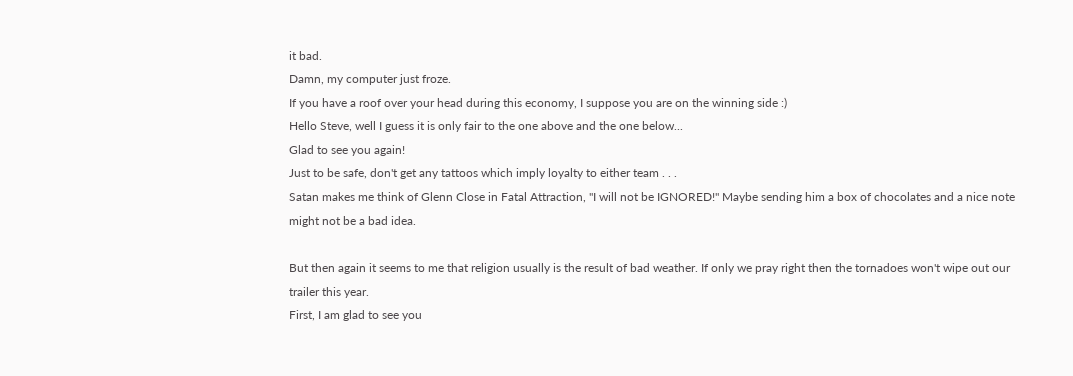it bad.
Damn, my computer just froze.
If you have a roof over your head during this economy, I suppose you are on the winning side :)
Hello Steve, well I guess it is only fair to the one above and the one below...
Glad to see you again!
Just to be safe, don't get any tattoos which imply loyalty to either team . . .
Satan makes me think of Glenn Close in Fatal Attraction, "I will not be IGNORED!" Maybe sending him a box of chocolates and a nice note might not be a bad idea.

But then again it seems to me that religion usually is the result of bad weather. If only we pray right then the tornadoes won't wipe out our trailer this year.
First, I am glad to see you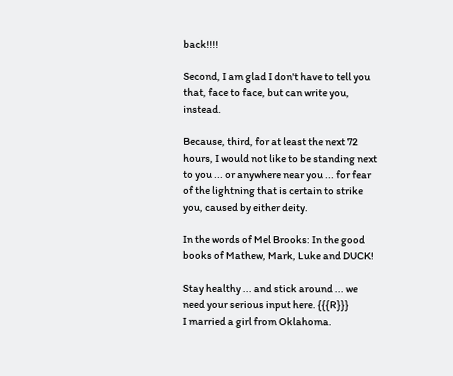back!!!!

Second, I am glad I don't have to tell you that, face to face, but can write you, instead.

Because, third, for at least the next 72 hours, I would not like to be standing next to you ... or anywhere near you ... for fear of the lightning that is certain to strike you, caused by either deity.

In the words of Mel Brooks: In the good books of Mathew, Mark, Luke and DUCK!

Stay healthy ... and stick around ... we need your serious input here. {{{R}}}
I married a girl from Oklahoma.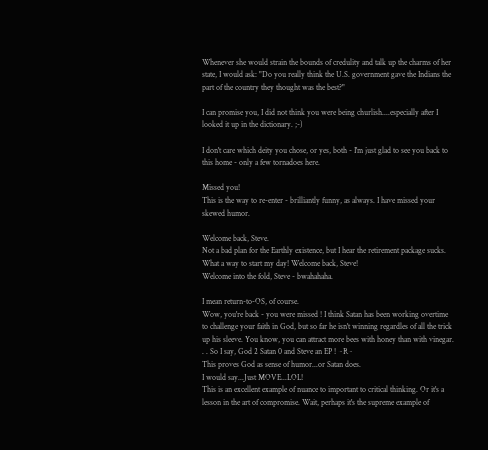Whenever she would strain the bounds of credulity and talk up the charms of her state, I would ask: "Do you really think the U.S. government gave the Indians the part of the country they thought was the best?"

I can promise you, I did not think you were being churlish....especially after I looked it up in the dictionary. ;-)

I don't care which deity you chose, or yes, both - I'm just glad to see you back to this home - only a few tornadoes here.

Missed you!
This is the way to re-enter - brilliantly funny, as always. I have missed your skewed humor.

Welcome back, Steve.
Not a bad plan for the Earthly existence, but I hear the retirement package sucks.
What a way to start my day! Welcome back, Steve!
Welcome into the fold, Steve - bwahahaha.

I mean return-to-OS, of course.
Wow, you're back - you were missed ! I think Satan has been working overtime to challenge your faith in God, but so far he isn't winning regardles of all the trick up his sleeve. You know, you can attract more bees with honey than with vinegar. . . So I say, God 2 Satan 0 and Steve an EP ! ~R~
This proves God as sense of humor...or Satan does.
I would say...Just MOVE...LOL!
This is an excellent example of nuance to important to critical thinking. Or it's a lesson in the art of compromise. Wait, perhaps it's the supreme example of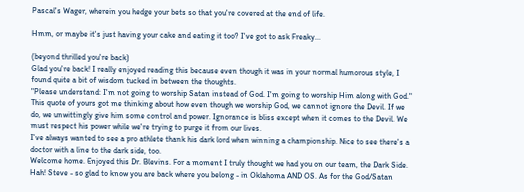Pascal's Wager, wherein you hedge your bets so that you're covered at the end of life.

Hmm, or maybe it's just having your cake and eating it too? I've got to ask Freaky...

(beyond thrilled you're back)
Glad you're back! I really enjoyed reading this because even though it was in your normal humorous style, I found quite a bit of wisdom tucked in between the thoughts.
"Please understand: I'm not going to worship Satan instead of God. I'm going to worship Him along with God." This quote of yours got me thinking about how even though we worship God, we cannot ignore the Devil. If we do, we unwittingly give him some control and power. Ignorance is bliss except when it comes to the Devil. We must respect his power while we're trying to purge it from our lives.
I've always wanted to see a pro athlete thank his dark lord when winning a championship. Nice to see there's a doctor with a line to the dark side, too.
Welcome home. Enjoyed this Dr. Blevins. For a moment I truly thought we had you on our team, the Dark Side.
Hah! Steve - so glad to know you are back where you belong - in Oklahoma AND OS. As for the God/Satan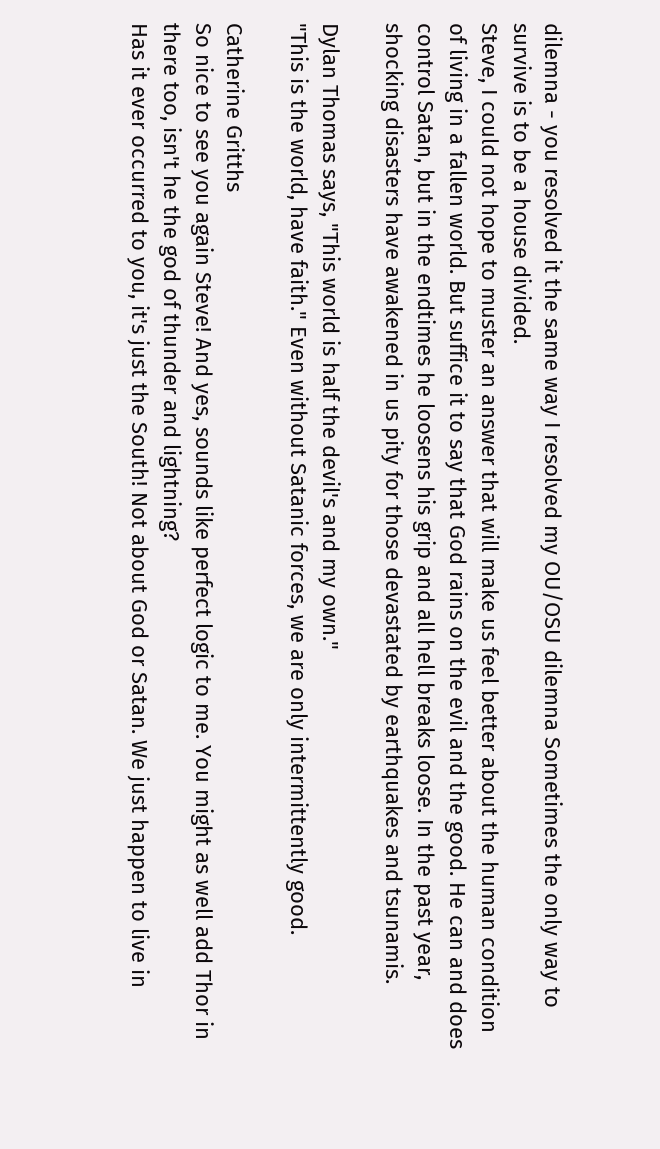dilemna - you resolved it the same way I resolved my OU/OSU dilemna Sometimes the only way to survive is to be a house divided.
Steve, I could not hope to muster an answer that will make us feel better about the human condition of living in a fallen world. But suffice it to say that God rains on the evil and the good. He can and does control Satan, but in the endtimes he loosens his grip and all hell breaks loose. In the past year, shocking disasters have awakened in us pity for those devastated by earthquakes and tsunamis.

Dylan Thomas says, "This world is half the devil's and my own."
"This is the world, have faith." Even without Satanic forces, we are only intermittently good.

Catherine Gritths
So nice to see you again Steve! And yes, sounds like perfect logic to me. You might as well add Thor in there too, isn't he the god of thunder and lightning?
Has it ever occurred to you, it's just the South! Not about God or Satan. We just happen to live in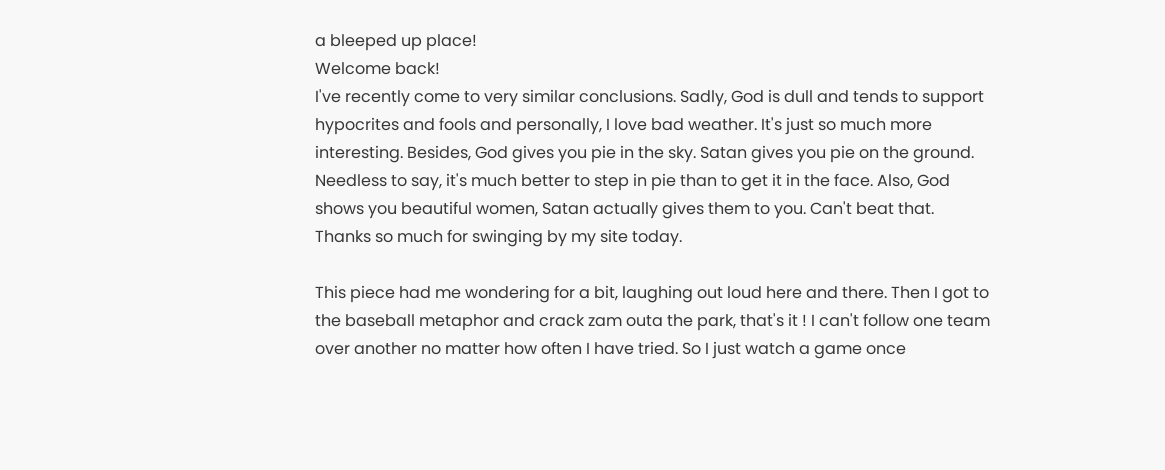a bleeped up place!
Welcome back!
I've recently come to very similar conclusions. Sadly, God is dull and tends to support hypocrites and fools and personally, I love bad weather. It's just so much more interesting. Besides, God gives you pie in the sky. Satan gives you pie on the ground. Needless to say, it's much better to step in pie than to get it in the face. Also, God shows you beautiful women, Satan actually gives them to you. Can't beat that.
Thanks so much for swinging by my site today.

This piece had me wondering for a bit, laughing out loud here and there. Then I got to the baseball metaphor and crack zam outa the park, that's it ! I can't follow one team over another no matter how often I have tried. So I just watch a game once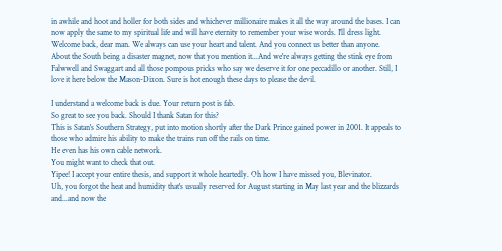in awhile and hoot and holler for both sides and whichever millionaire makes it all the way around the bases. I can now apply the same to my spiritual life and will have eternity to remember your wise words. I'll dress light.
Welcome back, dear man. We always can use your heart and talent. And you connect us better than anyone.
About the South being a disaster magnet, now that you mention it...And we're always getting the stink eye from Falwwell and Swaggart and all those pompous pricks who say we deserve it for one peccadillo or another. Still, I love it here below the Mason-Dixon. Sure is hot enough these days to please the devil.

I understand a welcome back is due. Your return post is fab.
So great to see you back. Should I thank Satan for this?
This is Satan's Southern Strategy, put into motion shortly after the Dark Prince gained power in 2001. It appeals to those who admire his ability to make the trains run off the rails on time.
He even has his own cable network.
You might want to check that out.
Yipee! I accept your entire thesis, and support it whole heartedly. Oh how I have missed you, Blevinator.
Uh, you forgot the heat and humidity that's usually reserved for August starting in May last year and the blizzards and...and now the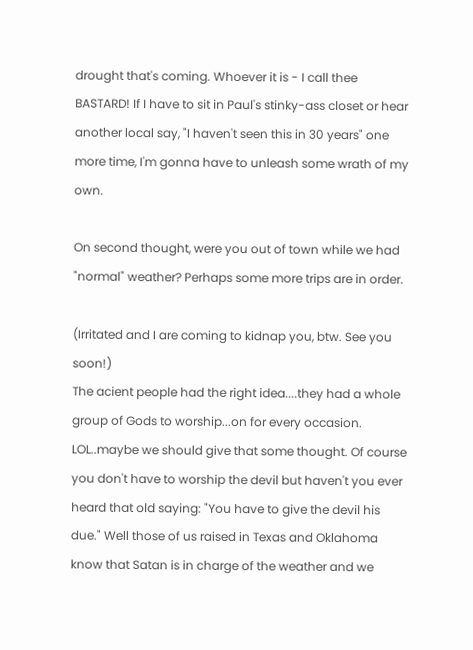drought that's coming. Whoever it is - I call thee BASTARD! If I have to sit in Paul's stinky-ass closet or hear another local say, "I haven't seen this in 30 years" one more time, I'm gonna have to unleash some wrath of my own.

On second thought, were you out of town while we had "normal" weather? Perhaps some more trips are in order.

(Irritated and I are coming to kidnap you, btw. See you soon!)
The acient people had the right idea....they had a whole group of Gods to worship...on for every occasion. LOL..maybe we should give that some thought. Of course you don't have to worship the devil but haven't you ever heard that old saying: "You have to give the devil his due." Well those of us raised in Texas and Oklahoma know that Satan is in charge of the weather and we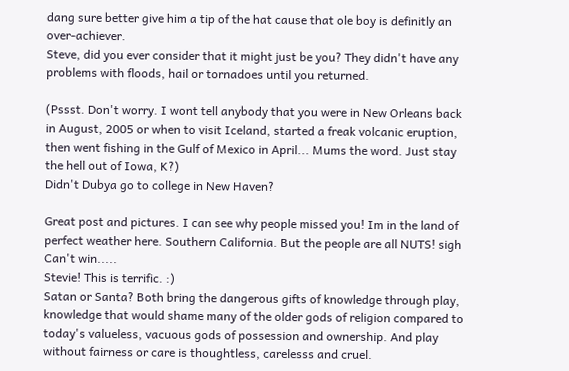dang sure better give him a tip of the hat cause that ole boy is definitly an over-achiever.
Steve, did you ever consider that it might just be you? They didn't have any problems with floods, hail or tornadoes until you returned.

(Pssst. Don't worry. I wont tell anybody that you were in New Orleans back in August, 2005 or when to visit Iceland, started a freak volcanic eruption, then went fishing in the Gulf of Mexico in April... Mums the word. Just stay the hell out of Iowa, K?)
Didn't Dubya go to college in New Haven?

Great post and pictures. I can see why people missed you! Im in the land of perfect weather here. Southern California. But the people are all NUTS! sigh Can't win.....
Stevie! This is terrific. :)
Satan or Santa? Both bring the dangerous gifts of knowledge through play, knowledge that would shame many of the older gods of religion compared to today's valueless, vacuous gods of possession and ownership. And play without fairness or care is thoughtless, carelesss and cruel.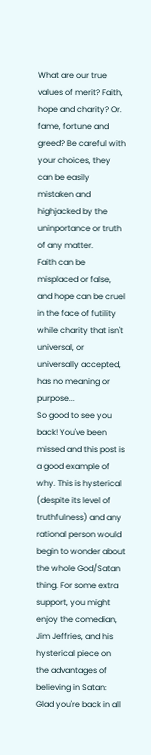What are our true values of merit? Faith, hope and charity? Or. fame, fortune and greed? Be careful with your choices, they can be easily mistaken and highjacked by the uninportance or truth of any matter.
Faith can be misplaced or false, and hope can be cruel in the face of futility while charity that isn't universal, or universally accepted, has no meaning or purpose...
So good to see you back! You've been missed and this post is a good example of why. This is hysterical (despite its level of truthfulness) and any rational person would begin to wonder about the whole God/Satan thing. For some extra support, you might enjoy the comedian, Jim Jeffries, and his hysterical piece on the advantages of believing in Satan: Glad you're back in all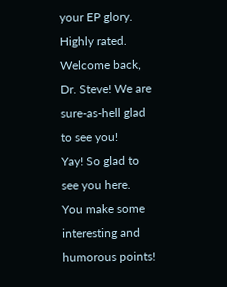your EP glory. Highly rated.
Welcome back, Dr. Steve! We are sure-as-hell glad to see you!
Yay! So glad to see you here.
You make some interesting and humorous points!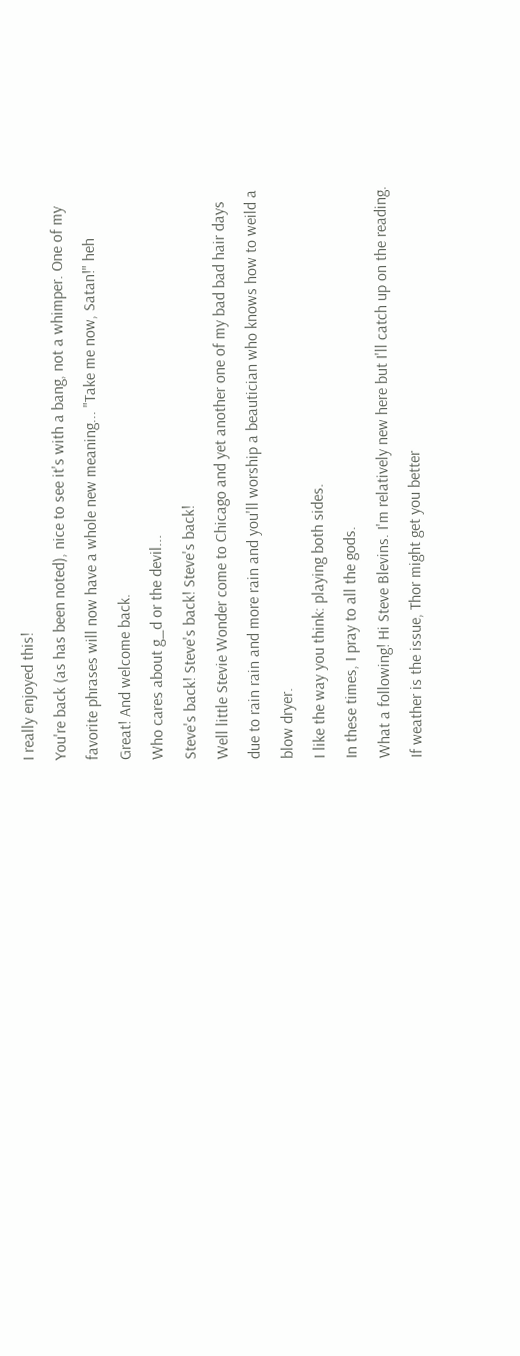I really enjoyed this!
You're back (as has been noted), nice to see it's with a bang, not a whimper. One of my favorite phrases will now have a whole new meaning... "Take me now, Satan!" heh
Great! And welcome back.
Who cares about g_d or the devil...
Steve's back! Steve's back! Steve's back!
Well little Stevie Wonder come to Chicago and yet another one of my bad bad hair days due to rain rain and more rain and you'll worship a beautician who knows how to weild a blow dryer.
I like the way you think: playing both sides.
In these times, I pray to all the gods.
What a following! Hi Steve Blevins. I'm relatively new here but I'll catch up on the reading.
If weather is the issue, Thor might get you better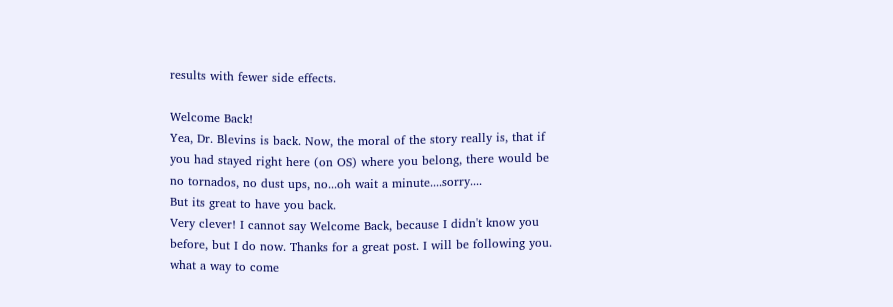results with fewer side effects.

Welcome Back!
Yea, Dr. Blevins is back. Now, the moral of the story really is, that if you had stayed right here (on OS) where you belong, there would be no tornados, no dust ups, no...oh wait a minute....sorry....
But its great to have you back.
Very clever! I cannot say Welcome Back, because I didn't know you before, but I do now. Thanks for a great post. I will be following you.
what a way to come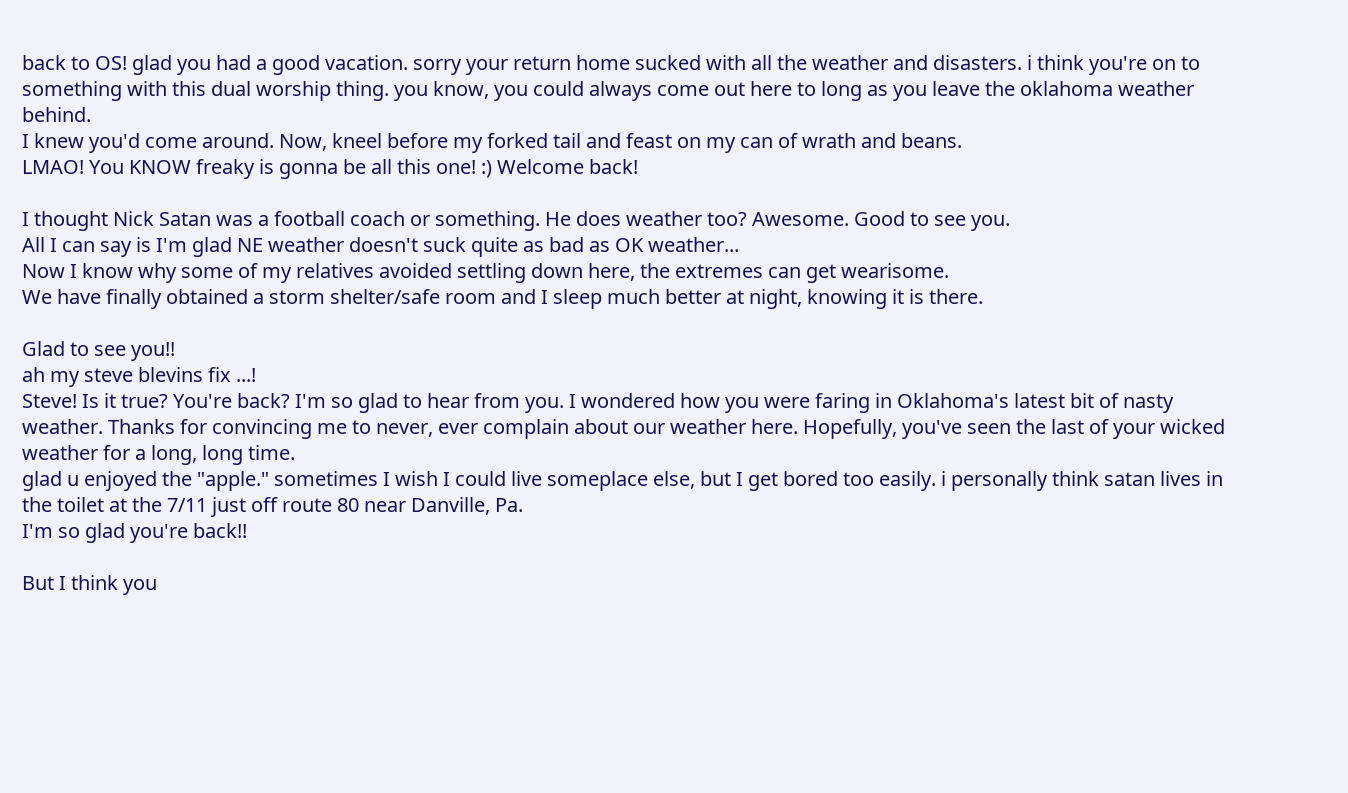back to OS! glad you had a good vacation. sorry your return home sucked with all the weather and disasters. i think you're on to something with this dual worship thing. you know, you could always come out here to long as you leave the oklahoma weather behind.
I knew you'd come around. Now, kneel before my forked tail and feast on my can of wrath and beans.
LMAO! You KNOW freaky is gonna be all this one! :) Welcome back!

I thought Nick Satan was a football coach or something. He does weather too? Awesome. Good to see you.
All I can say is I'm glad NE weather doesn't suck quite as bad as OK weather...
Now I know why some of my relatives avoided settling down here, the extremes can get wearisome.
We have finally obtained a storm shelter/safe room and I sleep much better at night, knowing it is there.

Glad to see you!!
ah my steve blevins fix ...!
Steve! Is it true? You're back? I'm so glad to hear from you. I wondered how you were faring in Oklahoma's latest bit of nasty weather. Thanks for convincing me to never, ever complain about our weather here. Hopefully, you've seen the last of your wicked weather for a long, long time.
glad u enjoyed the "apple." sometimes I wish I could live someplace else, but I get bored too easily. i personally think satan lives in the toilet at the 7/11 just off route 80 near Danville, Pa.
I'm so glad you're back!!

But I think you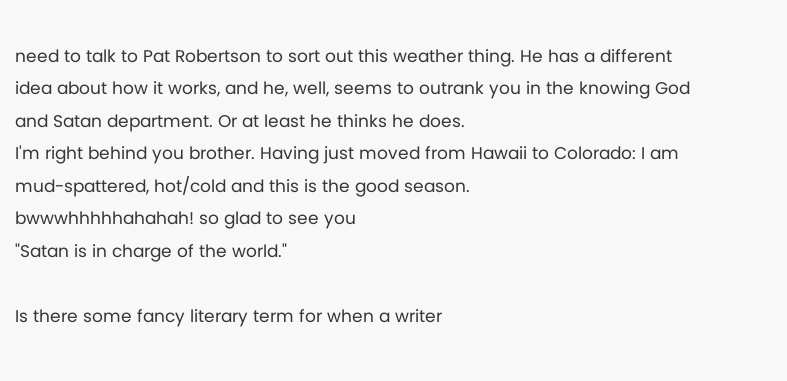need to talk to Pat Robertson to sort out this weather thing. He has a different idea about how it works, and he, well, seems to outrank you in the knowing God and Satan department. Or at least he thinks he does.
I'm right behind you brother. Having just moved from Hawaii to Colorado: I am mud-spattered, hot/cold and this is the good season.
bwwwhhhhhahahah! so glad to see you
"Satan is in charge of the world."

Is there some fancy literary term for when a writer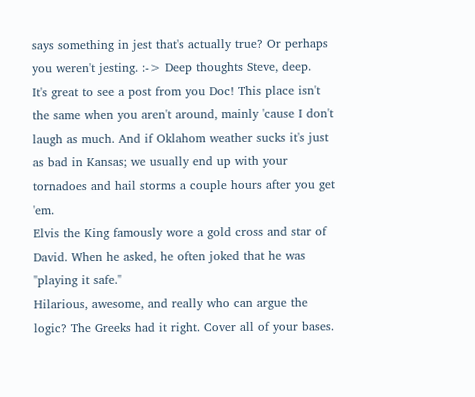says something in jest that's actually true? Or perhaps you weren't jesting. :-> Deep thoughts Steve, deep.
It's great to see a post from you Doc! This place isn't the same when you aren't around, mainly 'cause I don't laugh as much. And if Oklahom weather sucks it's just as bad in Kansas; we usually end up with your tornadoes and hail storms a couple hours after you get 'em.
Elvis the King famously wore a gold cross and star of David. When he asked, he often joked that he was "playing it safe."
Hilarious, awesome, and really who can argue the logic? The Greeks had it right. Cover all of your bases.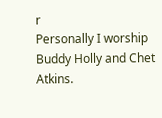r
Personally I worship Buddy Holly and Chet Atkins.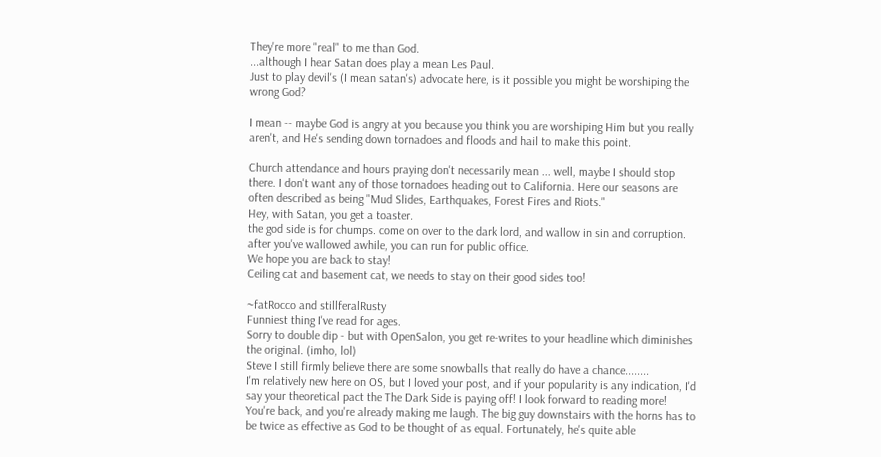They're more "real" to me than God.
...although I hear Satan does play a mean Les Paul.
Just to play devil's (I mean satan's) advocate here, is it possible you might be worshiping the wrong God?

I mean -- maybe God is angry at you because you think you are worshiping Him but you really aren't, and He's sending down tornadoes and floods and hail to make this point.

Church attendance and hours praying don't necessarily mean ... well, maybe I should stop there. I don't want any of those tornadoes heading out to California. Here our seasons are often described as being "Mud Slides, Earthquakes, Forest Fires and Riots."
Hey, with Satan, you get a toaster.
the god side is for chumps. come on over to the dark lord, and wallow in sin and corruption. after you've wallowed awhile, you can run for public office.
We hope you are back to stay!
Ceiling cat and basement cat, we needs to stay on their good sides too!

~fatRocco and stillferalRusty
Funniest thing I've read for ages.
Sorry to double dip - but with OpenSalon, you get re-writes to your headline which diminishes the original. (imho, lol)
Steve I still firmly believe there are some snowballs that really do have a chance........
I'm relatively new here on OS, but I loved your post, and if your popularity is any indication, I'd say your theoretical pact the The Dark Side is paying off! I look forward to reading more!
You're back, and you're already making me laugh. The big guy downstairs with the horns has to be twice as effective as God to be thought of as equal. Fortunately, he's quite able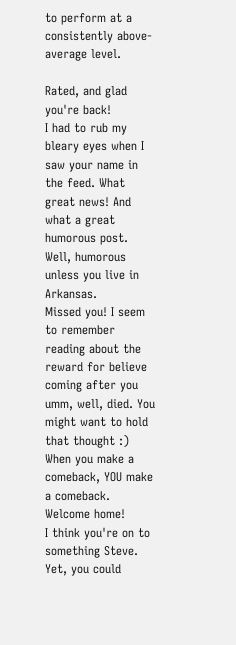to perform at a consistently above-average level.

Rated, and glad you're back!
I had to rub my bleary eyes when I saw your name in the feed. What great news! And what a great humorous post. Well, humorous unless you live in Arkansas.
Missed you! I seem to remember reading about the reward for believe coming after you umm, well, died. You might want to hold that thought :)
When you make a comeback, YOU make a comeback. Welcome home!
I think you're on to something Steve. Yet, you could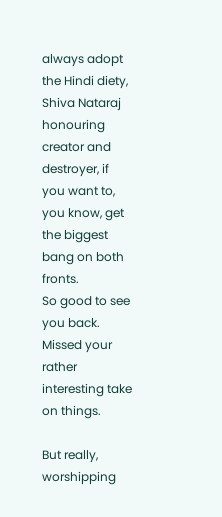always adopt the Hindi diety, Shiva Nataraj honouring creator and destroyer, if you want to, you know, get the biggest bang on both fronts.
So good to see you back. Missed your rather interesting take on things.

But really, worshipping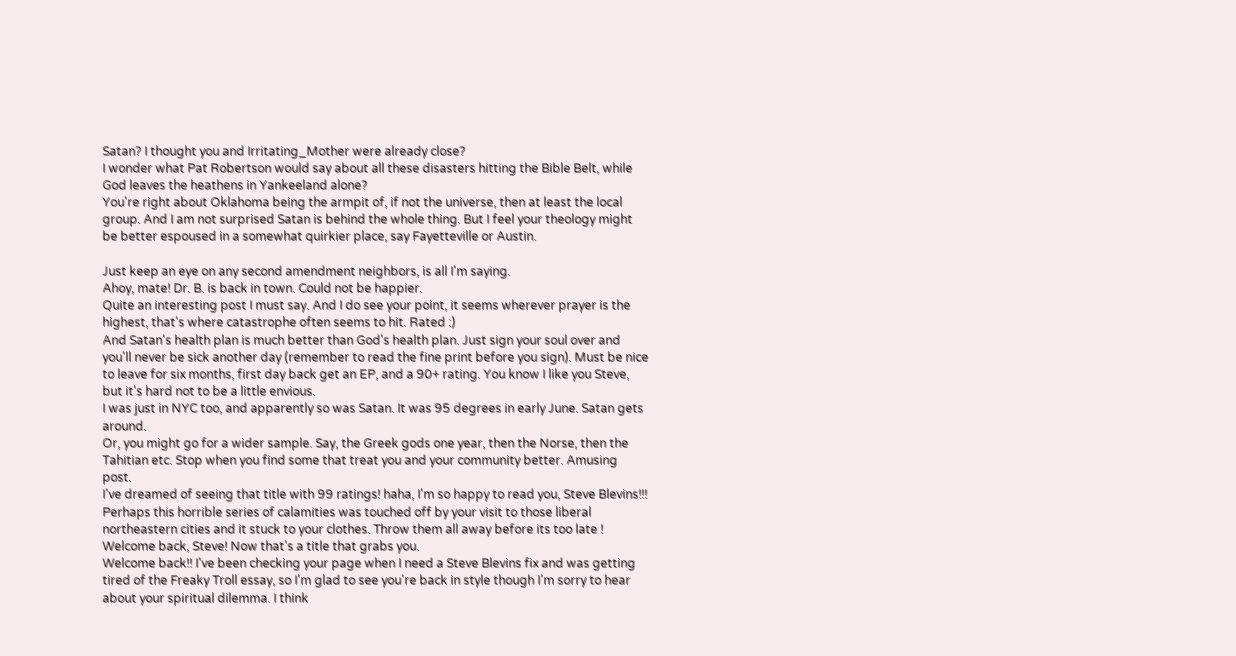Satan? I thought you and Irritating_Mother were already close?
I wonder what Pat Robertson would say about all these disasters hitting the Bible Belt, while God leaves the heathens in Yankeeland alone?
You're right about Oklahoma being the armpit of, if not the universe, then at least the local group. And I am not surprised Satan is behind the whole thing. But I feel your theology might be better espoused in a somewhat quirkier place, say Fayetteville or Austin.

Just keep an eye on any second amendment neighbors, is all I'm saying.
Ahoy, mate! Dr. B. is back in town. Could not be happier.
Quite an interesting post I must say. And I do see your point, it seems wherever prayer is the highest, that's where catastrophe often seems to hit. Rated :)
And Satan's health plan is much better than God's health plan. Just sign your soul over and you'll never be sick another day (remember to read the fine print before you sign). Must be nice to leave for six months, first day back get an EP, and a 90+ rating. You know I like you Steve, but it's hard not to be a little envious.
I was just in NYC too, and apparently so was Satan. It was 95 degrees in early June. Satan gets around.
Or, you might go for a wider sample. Say, the Greek gods one year, then the Norse, then the Tahitian etc. Stop when you find some that treat you and your community better. Amusing post.
I've dreamed of seeing that title with 99 ratings! haha, I'm so happy to read you, Steve Blevins!!!
Perhaps this horrible series of calamities was touched off by your visit to those liberal northeastern cities and it stuck to your clothes. Throw them all away before its too late !
Welcome back, Steve! Now that's a title that grabs you.
Welcome back!! I've been checking your page when I need a Steve Blevins fix and was getting tired of the Freaky Troll essay, so I'm glad to see you're back in style though I'm sorry to hear about your spiritual dilemma. I think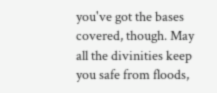you've got the bases covered, though. May all the divinities keep you safe from floods,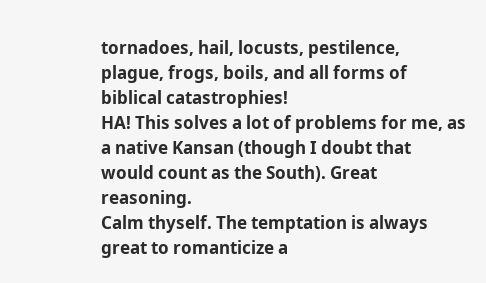tornadoes, hail, locusts, pestilence, plague, frogs, boils, and all forms of biblical catastrophies!
HA! This solves a lot of problems for me, as a native Kansan (though I doubt that would count as the South). Great reasoning.
Calm thyself. The temptation is always great to romanticize a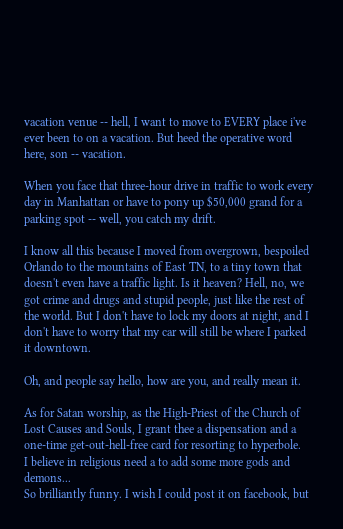vacation venue -- hell, I want to move to EVERY place i've ever been to on a vacation. But heed the operative word here, son -- vacation.

When you face that three-hour drive in traffic to work every day in Manhattan or have to pony up $50,000 grand for a parking spot -- well, you catch my drift.

I know all this because I moved from overgrown, bespoiled Orlando to the mountains of East TN, to a tiny town that doesn't even have a traffic light. Is it heaven? Hell, no, we got crime and drugs and stupid people, just like the rest of the world. But I don't have to lock my doors at night, and I don't have to worry that my car will still be where I parked it downtown.

Oh, and people say hello, how are you, and really mean it.

As for Satan worship, as the High-Priest of the Church of Lost Causes and Souls, I grant thee a dispensation and a one-time get-out-hell-free card for resorting to hyperbole.
I believe in religious need a to add some more gods and demons...
So brilliantly funny. I wish I could post it on facebook, but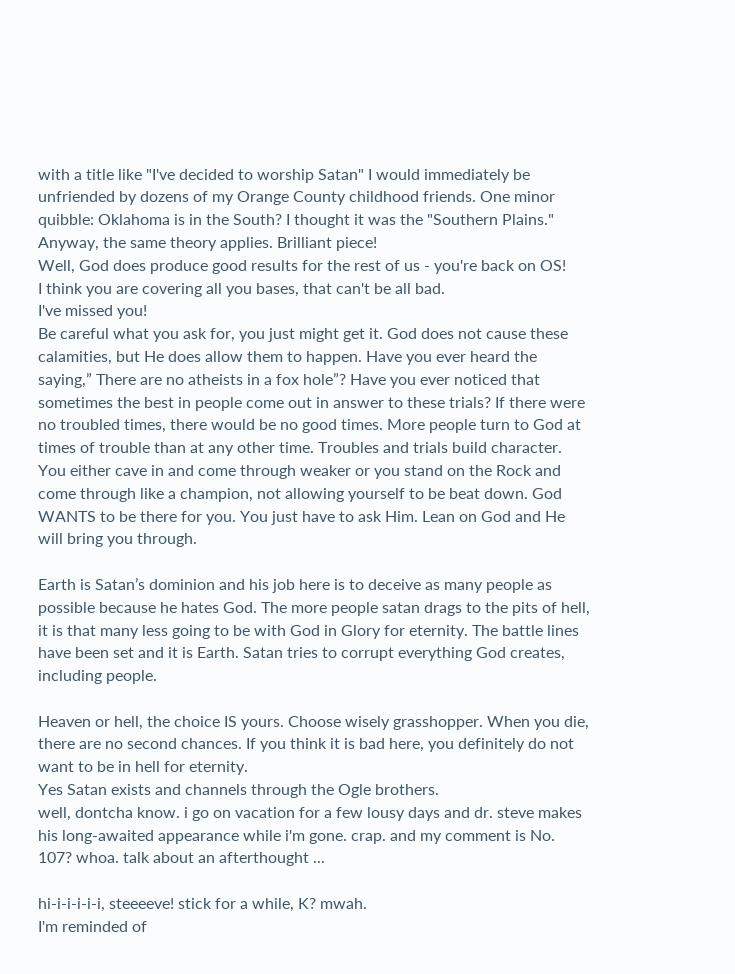with a title like "I've decided to worship Satan" I would immediately be unfriended by dozens of my Orange County childhood friends. One minor quibble: Oklahoma is in the South? I thought it was the "Southern Plains." Anyway, the same theory applies. Brilliant piece!
Well, God does produce good results for the rest of us - you're back on OS!
I think you are covering all you bases, that can't be all bad.
I've missed you!
Be careful what you ask for, you just might get it. God does not cause these calamities, but He does allow them to happen. Have you ever heard the saying,” There are no atheists in a fox hole”? Have you ever noticed that sometimes the best in people come out in answer to these trials? If there were no troubled times, there would be no good times. More people turn to God at times of trouble than at any other time. Troubles and trials build character. You either cave in and come through weaker or you stand on the Rock and come through like a champion, not allowing yourself to be beat down. God WANTS to be there for you. You just have to ask Him. Lean on God and He will bring you through.

Earth is Satan’s dominion and his job here is to deceive as many people as possible because he hates God. The more people satan drags to the pits of hell, it is that many less going to be with God in Glory for eternity. The battle lines have been set and it is Earth. Satan tries to corrupt everything God creates, including people.

Heaven or hell, the choice IS yours. Choose wisely grasshopper. When you die, there are no second chances. If you think it is bad here, you definitely do not want to be in hell for eternity.
Yes Satan exists and channels through the Ogle brothers.
well, dontcha know. i go on vacation for a few lousy days and dr. steve makes his long-awaited appearance while i'm gone. crap. and my comment is No. 107? whoa. talk about an afterthought ...

hi-i-i-i-i-i, steeeeve! stick for a while, K? mwah.
I'm reminded of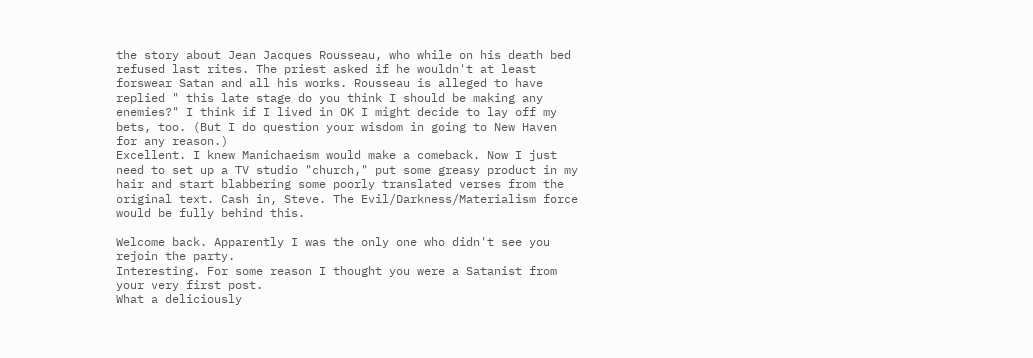the story about Jean Jacques Rousseau, who while on his death bed refused last rites. The priest asked if he wouldn't at least forswear Satan and all his works. Rousseau is alleged to have replied " this late stage do you think I should be making any enemies?" I think if I lived in OK I might decide to lay off my bets, too. (But I do question your wisdom in going to New Haven for any reason.)
Excellent. I knew Manichaeism would make a comeback. Now I just need to set up a TV studio "church," put some greasy product in my hair and start blabbering some poorly translated verses from the original text. Cash in, Steve. The Evil/Darkness/Materialism force would be fully behind this.

Welcome back. Apparently I was the only one who didn't see you rejoin the party.
Interesting. For some reason I thought you were a Satanist from your very first post.
What a deliciously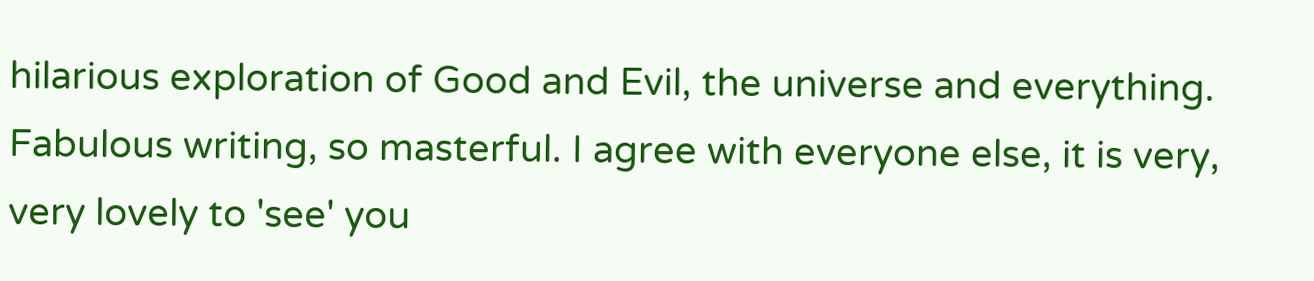hilarious exploration of Good and Evil, the universe and everything. Fabulous writing, so masterful. I agree with everyone else, it is very, very lovely to 'see' you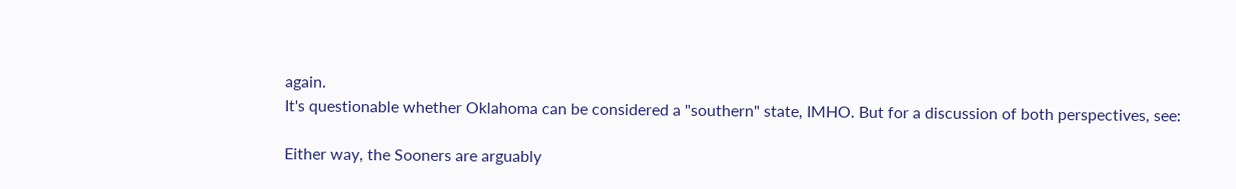again.
It's questionable whether Oklahoma can be considered a "southern" state, IMHO. But for a discussion of both perspectives, see:

Either way, the Sooners are arguably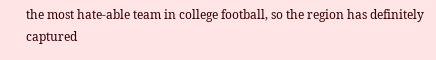the most hate-able team in college football, so the region has definitely captured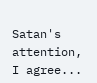Satan's attention, I agree...